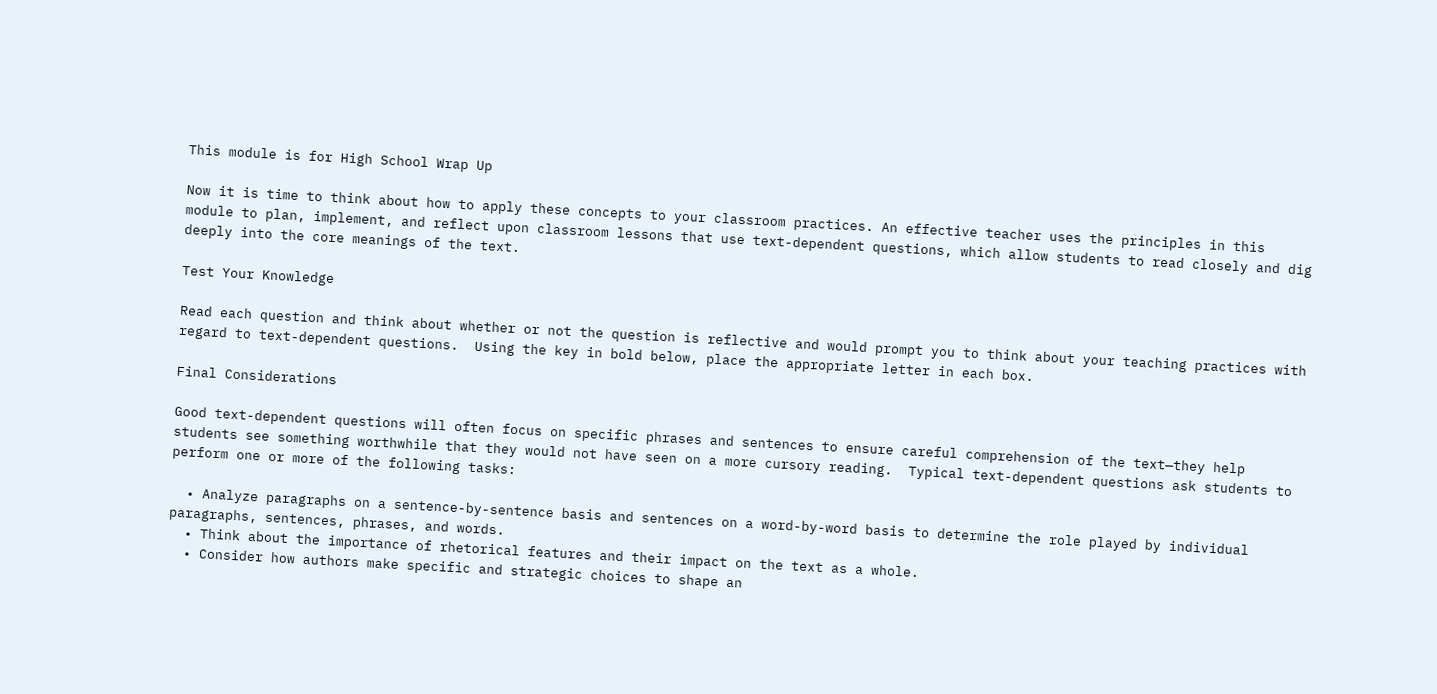This module is for High School Wrap Up

Now it is time to think about how to apply these concepts to your classroom practices. An effective teacher uses the principles in this module to plan, implement, and reflect upon classroom lessons that use text-dependent questions, which allow students to read closely and dig deeply into the core meanings of the text.

Test Your Knowledge

Read each question and think about whether or not the question is reflective and would prompt you to think about your teaching practices with regard to text-dependent questions.  Using the key in bold below, place the appropriate letter in each box.

Final Considerations

Good text-dependent questions will often focus on specific phrases and sentences to ensure careful comprehension of the text—they help students see something worthwhile that they would not have seen on a more cursory reading.  Typical text-dependent questions ask students to perform one or more of the following tasks:

  • Analyze paragraphs on a sentence-by-sentence basis and sentences on a word-by-word basis to determine the role played by individual paragraphs, sentences, phrases, and words.
  • Think about the importance of rhetorical features and their impact on the text as a whole.
  • Consider how authors make specific and strategic choices to shape an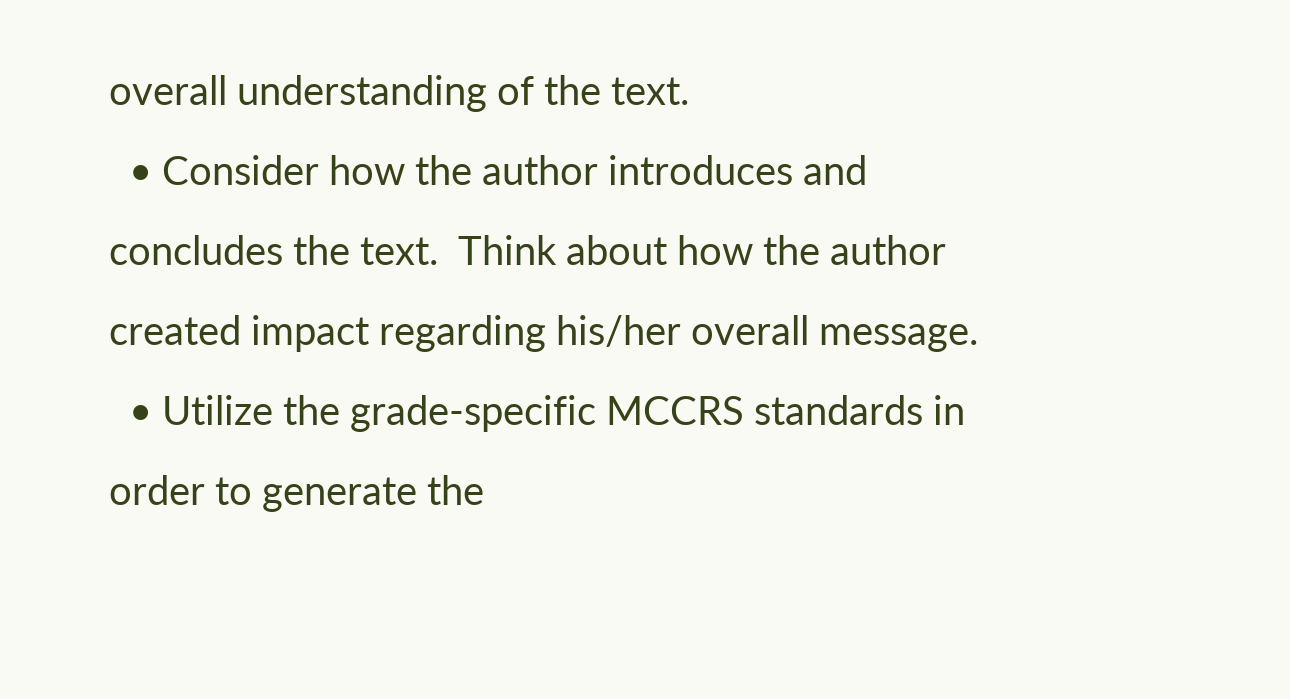overall understanding of the text.
  • Consider how the author introduces and concludes the text.  Think about how the author created impact regarding his/her overall message.
  • Utilize the grade-specific MCCRS standards in order to generate the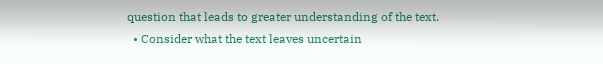question that leads to greater understanding of the text.
  • Consider what the text leaves uncertain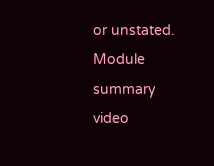or unstated.
Module summary video